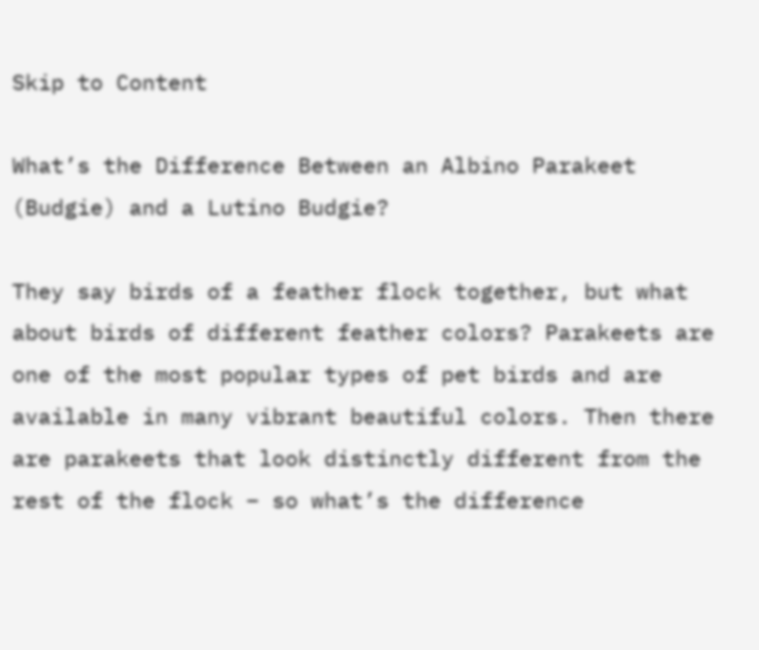Skip to Content

What’s the Difference Between an Albino Parakeet (Budgie) and a Lutino Budgie?

They say birds of a feather flock together, but what about birds of different feather colors? Parakeets are one of the most popular types of pet birds and are available in many vibrant beautiful colors. Then there are parakeets that look distinctly different from the rest of the flock – so what’s the difference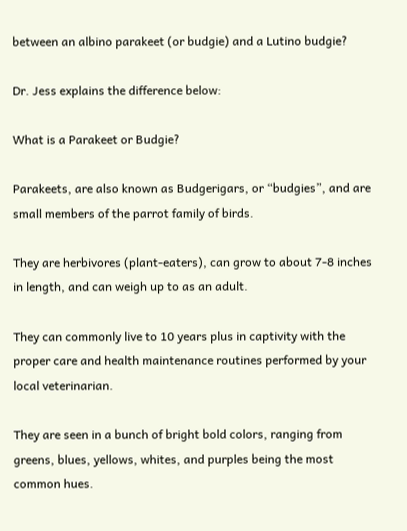between an albino parakeet (or budgie) and a Lutino budgie?

Dr. Jess explains the difference below:

What is a Parakeet or Budgie?

Parakeets, are also known as Budgerigars, or “budgies”, and are small members of the parrot family of birds.

They are herbivores (plant-eaters), can grow to about 7-8 inches in length, and can weigh up to as an adult.

They can commonly live to 10 years plus in captivity with the proper care and health maintenance routines performed by your local veterinarian.

They are seen in a bunch of bright bold colors, ranging from greens, blues, yellows, whites, and purples being the most common hues.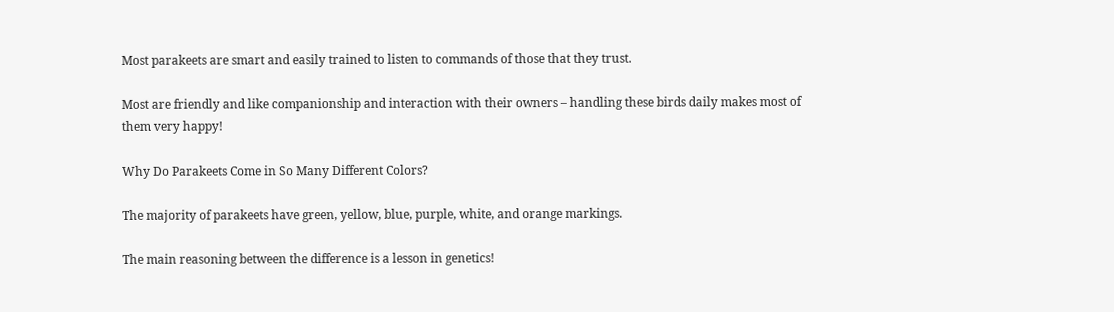Most parakeets are smart and easily trained to listen to commands of those that they trust.

Most are friendly and like companionship and interaction with their owners – handling these birds daily makes most of them very happy!

Why Do Parakeets Come in So Many Different Colors?

The majority of parakeets have green, yellow, blue, purple, white, and orange markings.

The main reasoning between the difference is a lesson in genetics!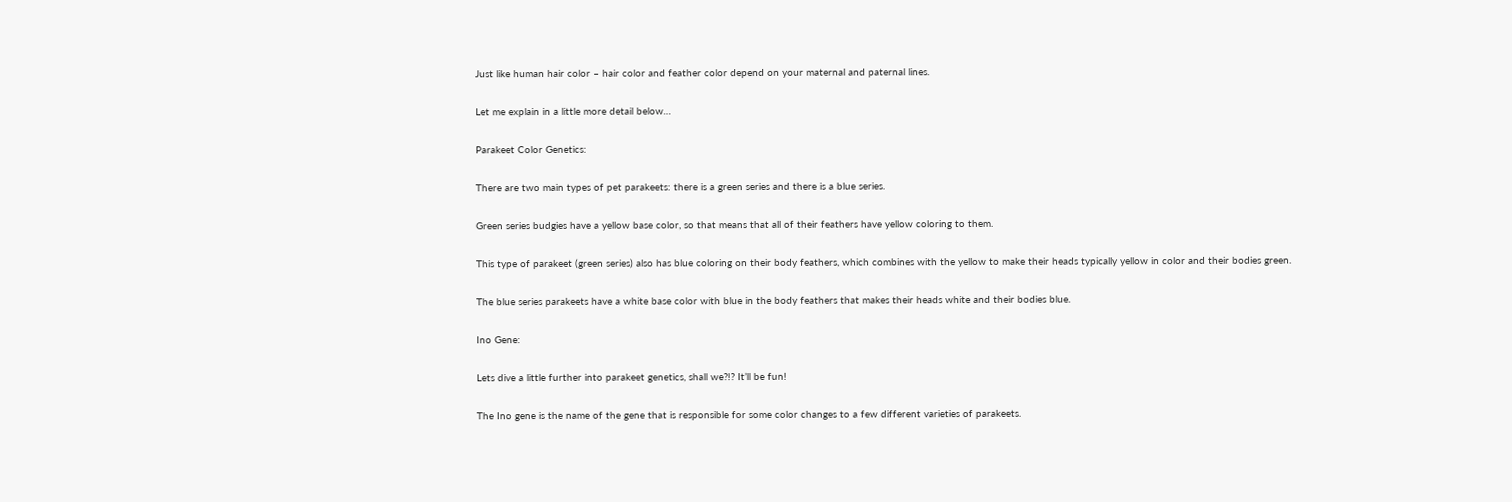Just like human hair color – hair color and feather color depend on your maternal and paternal lines.

Let me explain in a little more detail below…

Parakeet Color Genetics:

There are two main types of pet parakeets: there is a green series and there is a blue series.

Green series budgies have a yellow base color, so that means that all of their feathers have yellow coloring to them.

This type of parakeet (green series) also has blue coloring on their body feathers, which combines with the yellow to make their heads typically yellow in color and their bodies green.

The blue series parakeets have a white base color with blue in the body feathers that makes their heads white and their bodies blue.

Ino Gene:

Lets dive a little further into parakeet genetics, shall we?!? It’ll be fun!

The Ino gene is the name of the gene that is responsible for some color changes to a few different varieties of parakeets.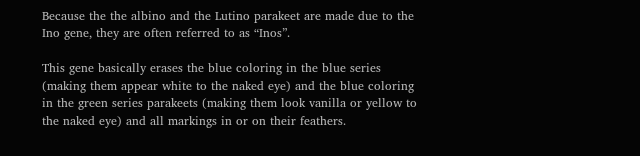Because the the albino and the Lutino parakeet are made due to the Ino gene, they are often referred to as “Inos”.

This gene basically erases the blue coloring in the blue series (making them appear white to the naked eye) and the blue coloring in the green series parakeets (making them look vanilla or yellow to the naked eye) and all markings in or on their feathers.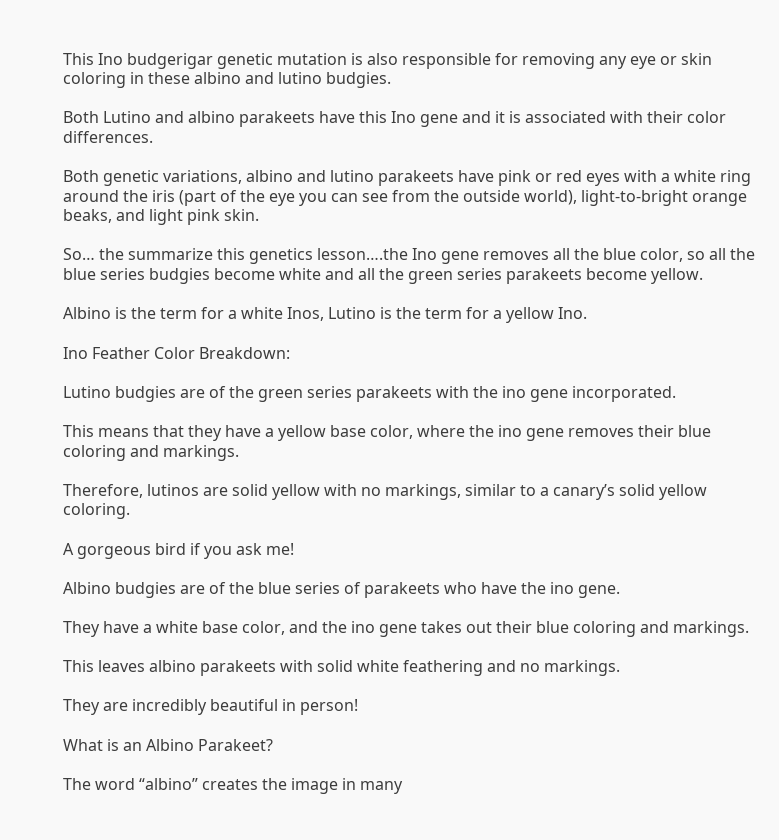This Ino budgerigar genetic mutation is also responsible for removing any eye or skin coloring in these albino and lutino budgies.

Both Lutino and albino parakeets have this Ino gene and it is associated with their color differences.

Both genetic variations, albino and lutino parakeets have pink or red eyes with a white ring around the iris (part of the eye you can see from the outside world), light-to-bright orange beaks, and light pink skin.

So… the summarize this genetics lesson….the Ino gene removes all the blue color, so all the blue series budgies become white and all the green series parakeets become yellow.

Albino is the term for a white Inos, Lutino is the term for a yellow Ino.

Ino Feather Color Breakdown:

Lutino budgies are of the green series parakeets with the ino gene incorporated.

This means that they have a yellow base color, where the ino gene removes their blue coloring and markings.

Therefore, lutinos are solid yellow with no markings, similar to a canary’s solid yellow coloring.

A gorgeous bird if you ask me!

Albino budgies are of the blue series of parakeets who have the ino gene.

They have a white base color, and the ino gene takes out their blue coloring and markings.

This leaves albino parakeets with solid white feathering and no markings.

They are incredibly beautiful in person!

What is an Albino Parakeet?

The word “albino” creates the image in many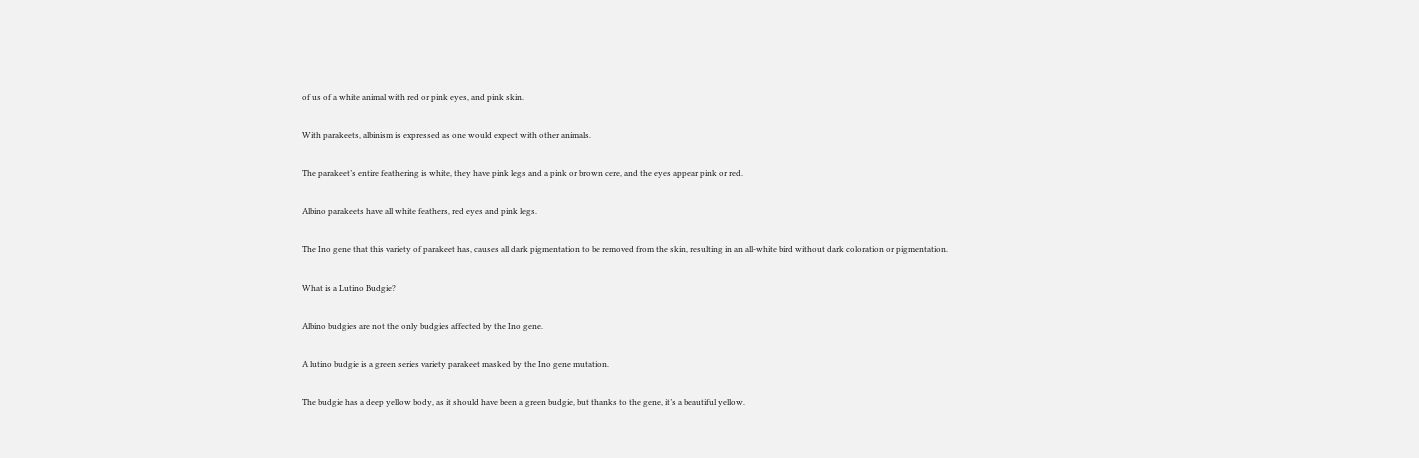of us of a white animal with red or pink eyes, and pink skin.

With parakeets, albinism is expressed as one would expect with other animals.

The parakeet’s entire feathering is white, they have pink legs and a pink or brown cere, and the eyes appear pink or red.

Albino parakeets have all white feathers, red eyes and pink legs.

The Ino gene that this variety of parakeet has, causes all dark pigmentation to be removed from the skin, resulting in an all-white bird without dark coloration or pigmentation.

What is a Lutino Budgie?

Albino budgies are not the only budgies affected by the Ino gene.

A lutino budgie is a green series variety parakeet masked by the Ino gene mutation.

The budgie has a deep yellow body, as it should have been a green budgie, but thanks to the gene, it’s a beautiful yellow.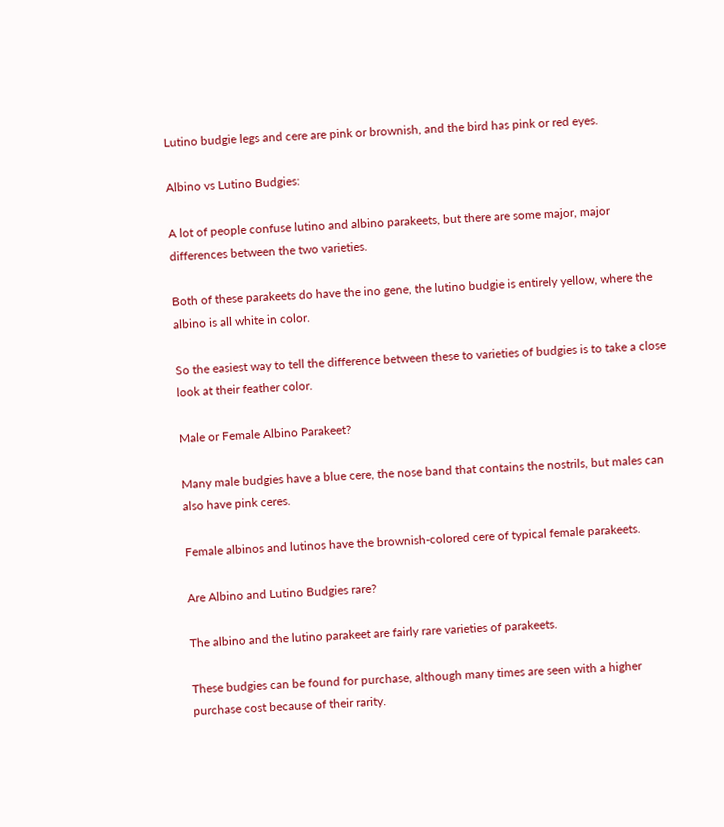Lutino budgie legs and cere are pink or brownish, and the bird has pink or red eyes.

Albino vs Lutino Budgies:

A lot of people confuse lutino and albino parakeets, but there are some major, major differences between the two varieties.

Both of these parakeets do have the ino gene, the lutino budgie is entirely yellow, where the albino is all white in color.

So the easiest way to tell the difference between these to varieties of budgies is to take a close look at their feather color.

Male or Female Albino Parakeet?

Many male budgies have a blue cere, the nose band that contains the nostrils, but males can also have pink ceres.

Female albinos and lutinos have the brownish-colored cere of typical female parakeets.

Are Albino and Lutino Budgies rare?

The albino and the lutino parakeet are fairly rare varieties of parakeets.

These budgies can be found for purchase, although many times are seen with a higher purchase cost because of their rarity.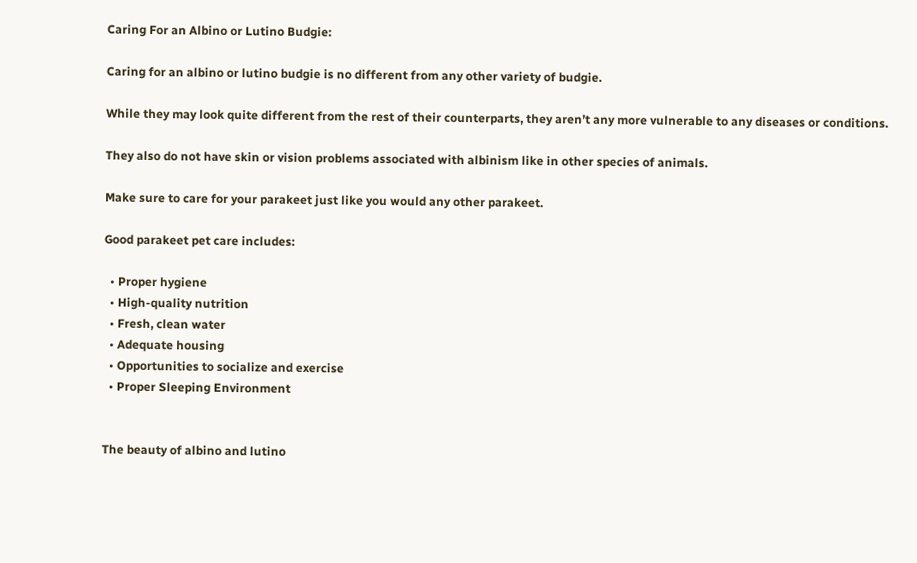Caring For an Albino or Lutino Budgie:

Caring for an albino or lutino budgie is no different from any other variety of budgie.

While they may look quite different from the rest of their counterparts, they aren’t any more vulnerable to any diseases or conditions.

They also do not have skin or vision problems associated with albinism like in other species of animals.

Make sure to care for your parakeet just like you would any other parakeet.

Good parakeet pet care includes:

  • Proper hygiene
  • High-quality nutrition
  • Fresh, clean water
  • Adequate housing
  • Opportunities to socialize and exercise
  • Proper Sleeping Environment


The beauty of albino and lutino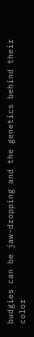budgies can be jaw-dropping and the genetics behind their color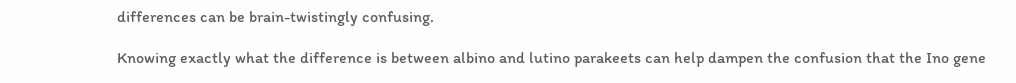differences can be brain-twistingly confusing.

Knowing exactly what the difference is between albino and lutino parakeets can help dampen the confusion that the Ino gene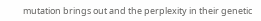mutation brings out and the perplexity in their genetic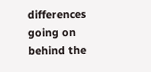differences going on behind the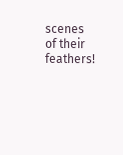scenes of their feathers!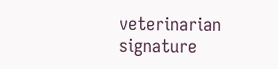veterinarian signature